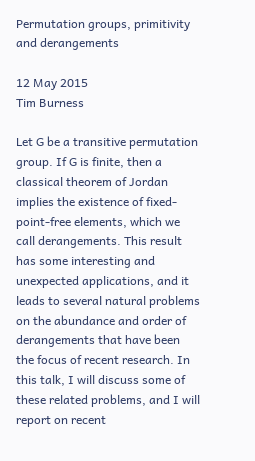Permutation groups, primitivity and derangements

12 May 2015
Tim Burness

Let G be a transitive permutation group. If G is finite, then a classical theorem of Jordan implies the existence of fixed-point-free elements, which we call derangements. This result has some interesting and unexpected applications, and it leads to several natural problems on the abundance and order of derangements that have been the focus of recent research. In this talk, I will discuss some of these related problems, and I will report on recent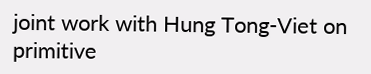joint work with Hung Tong-Viet on primitive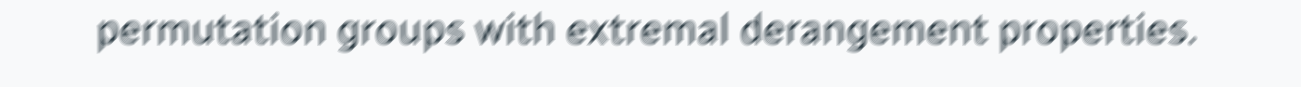permutation groups with extremal derangement properties.